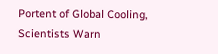Portent of Global Cooling, Scientists Warn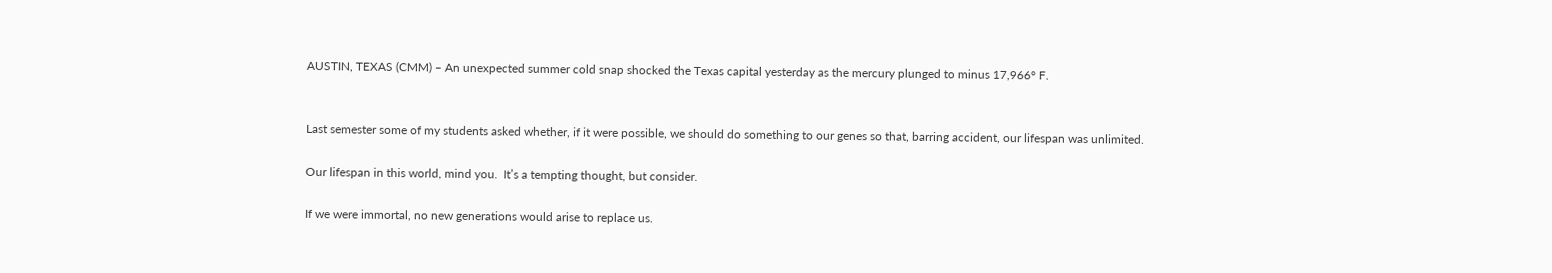AUSTIN, TEXAS (CMM) – An unexpected summer cold snap shocked the Texas capital yesterday as the mercury plunged to minus 17,966° F.


Last semester some of my students asked whether, if it were possible, we should do something to our genes so that, barring accident, our lifespan was unlimited.

Our lifespan in this world, mind you.  It’s a tempting thought, but consider.

If we were immortal, no new generations would arise to replace us.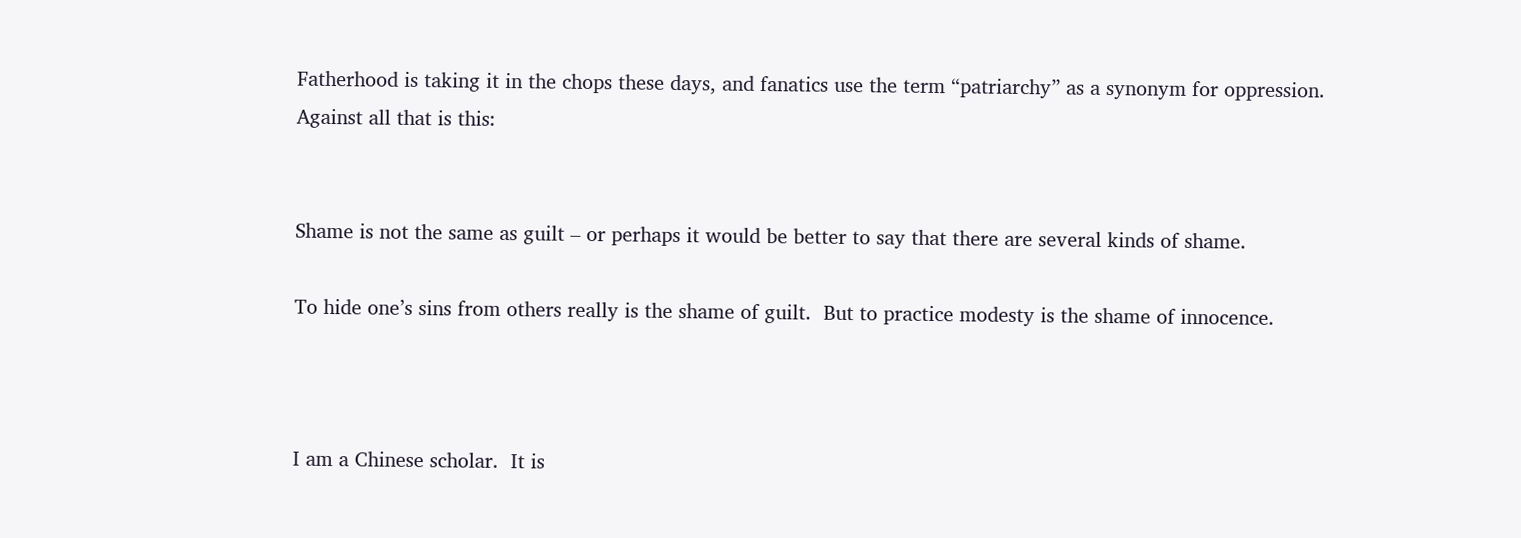Fatherhood is taking it in the chops these days, and fanatics use the term “patriarchy” as a synonym for oppression.  Against all that is this:


Shame is not the same as guilt – or perhaps it would be better to say that there are several kinds of shame.

To hide one’s sins from others really is the shame of guilt.  But to practice modesty is the shame of innocence.



I am a Chinese scholar.  It is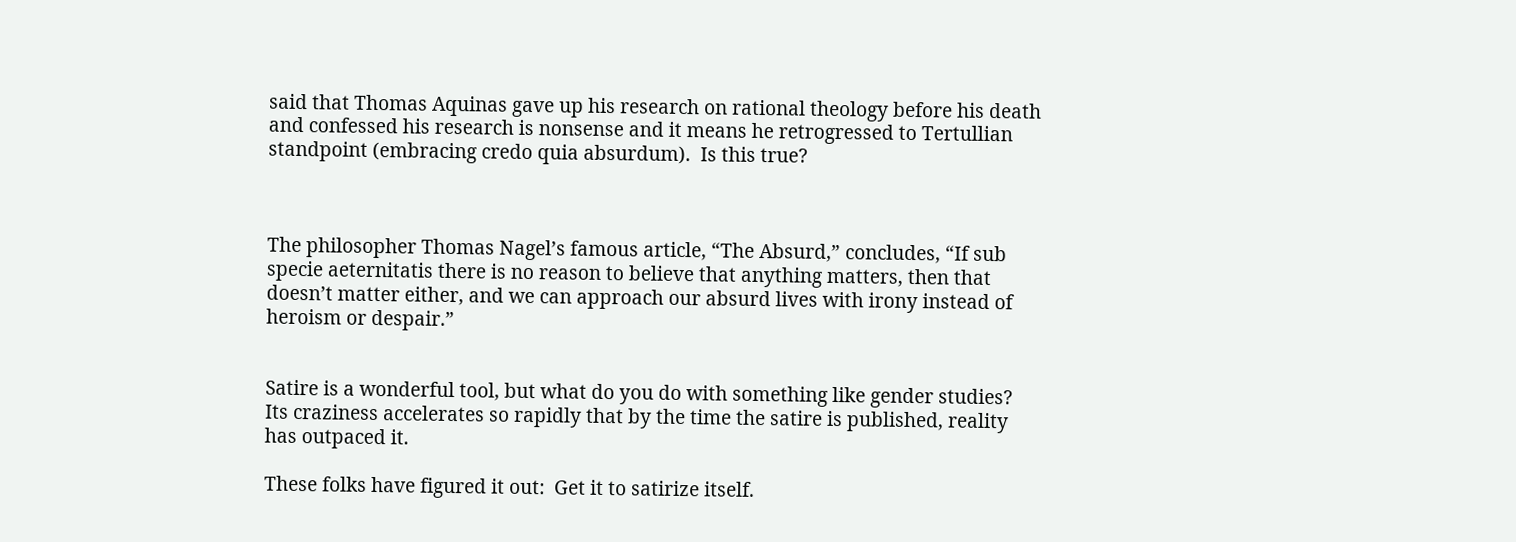said that Thomas Aquinas gave up his research on rational theology before his death and confessed his research is nonsense and it means he retrogressed to Tertullian standpoint (embracing credo quia absurdum).  Is this true?



The philosopher Thomas Nagel’s famous article, “The Absurd,” concludes, “If sub specie aeternitatis there is no reason to believe that anything matters, then that doesn’t matter either, and we can approach our absurd lives with irony instead of heroism or despair.”


Satire is a wonderful tool, but what do you do with something like gender studies?  Its craziness accelerates so rapidly that by the time the satire is published, reality has outpaced it.

These folks have figured it out:  Get it to satirize itself.